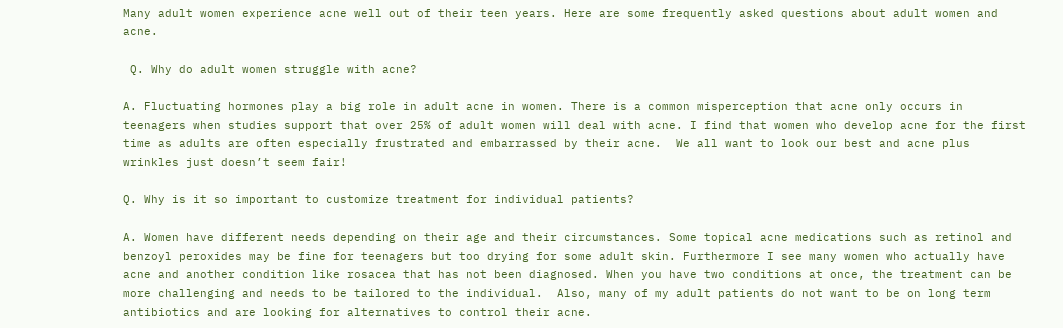Many adult women experience acne well out of their teen years. Here are some frequently asked questions about adult women and acne.

 Q. Why do adult women struggle with acne?

A. Fluctuating hormones play a big role in adult acne in women. There is a common misperception that acne only occurs in teenagers when studies support that over 25% of adult women will deal with acne. I find that women who develop acne for the first time as adults are often especially frustrated and embarrassed by their acne.  We all want to look our best and acne plus wrinkles just doesn’t seem fair!

Q. Why is it so important to customize treatment for individual patients?

A. Women have different needs depending on their age and their circumstances. Some topical acne medications such as retinol and benzoyl peroxides may be fine for teenagers but too drying for some adult skin. Furthermore I see many women who actually have acne and another condition like rosacea that has not been diagnosed. When you have two conditions at once, the treatment can be more challenging and needs to be tailored to the individual.  Also, many of my adult patients do not want to be on long term antibiotics and are looking for alternatives to control their acne.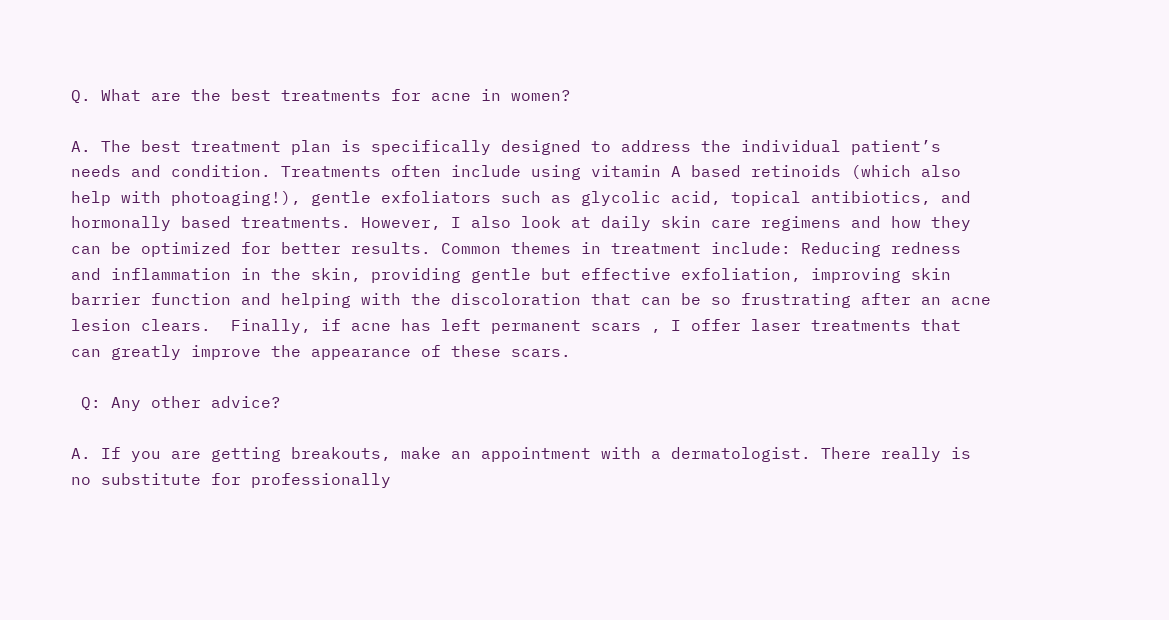Q. What are the best treatments for acne in women?

A. The best treatment plan is specifically designed to address the individual patient’s needs and condition. Treatments often include using vitamin A based retinoids (which also help with photoaging!), gentle exfoliators such as glycolic acid, topical antibiotics, and hormonally based treatments. However, I also look at daily skin care regimens and how they can be optimized for better results. Common themes in treatment include: Reducing redness and inflammation in the skin, providing gentle but effective exfoliation, improving skin barrier function and helping with the discoloration that can be so frustrating after an acne lesion clears.  Finally, if acne has left permanent scars , I offer laser treatments that can greatly improve the appearance of these scars.

 Q: Any other advice?

A. If you are getting breakouts, make an appointment with a dermatologist. There really is no substitute for professionally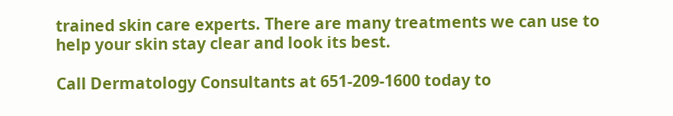trained skin care experts. There are many treatments we can use to help your skin stay clear and look its best.

Call Dermatology Consultants at 651-209-1600 today to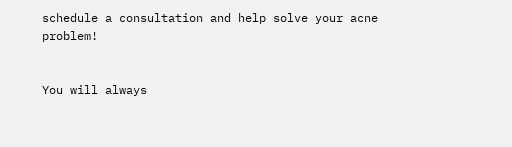schedule a consultation and help solve your acne problem!


You will always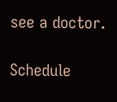see a doctor.

Schedule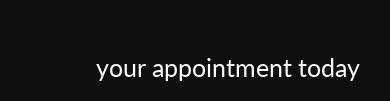your appointment today